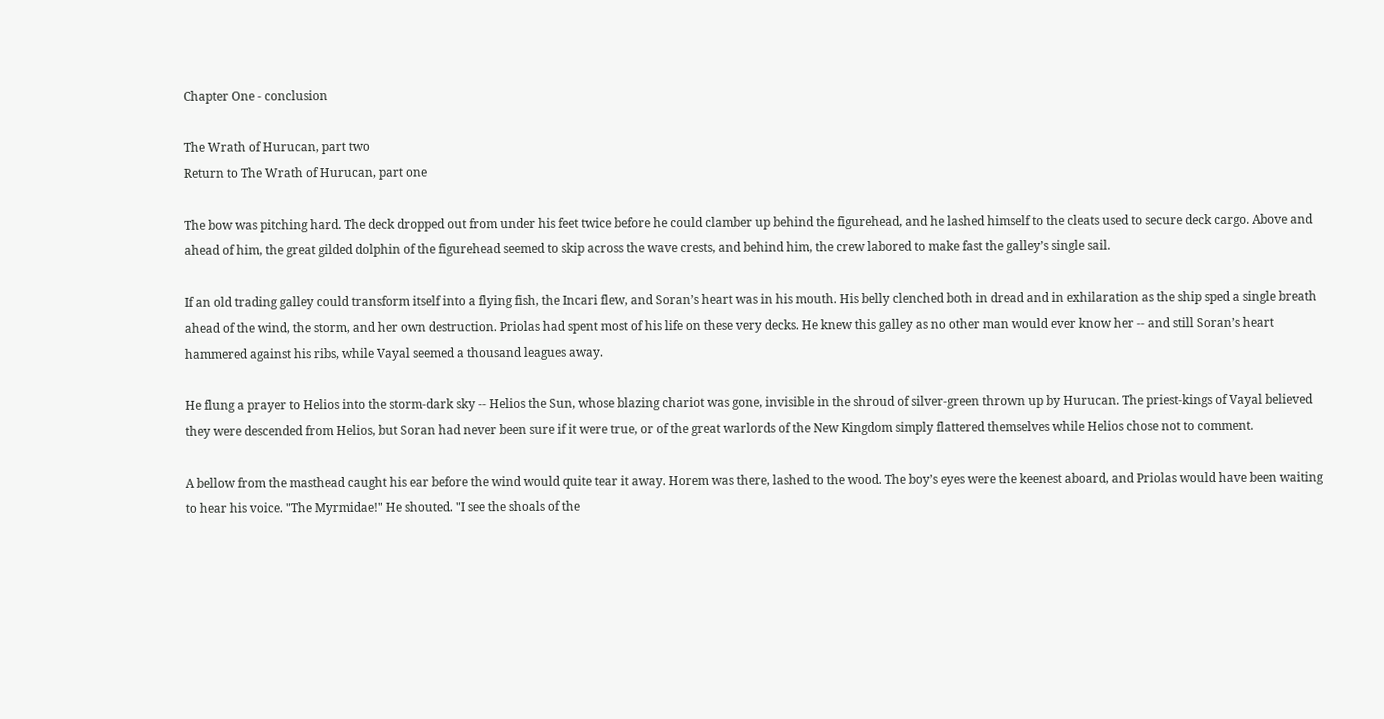Chapter One - conclusion

The Wrath of Hurucan, part two
Return to The Wrath of Hurucan, part one

The bow was pitching hard. The deck dropped out from under his feet twice before he could clamber up behind the figurehead, and he lashed himself to the cleats used to secure deck cargo. Above and ahead of him, the great gilded dolphin of the figurehead seemed to skip across the wave crests, and behind him, the crew labored to make fast the galley’s single sail.

If an old trading galley could transform itself into a flying fish, the Incari flew, and Soran’s heart was in his mouth. His belly clenched both in dread and in exhilaration as the ship sped a single breath ahead of the wind, the storm, and her own destruction. Priolas had spent most of his life on these very decks. He knew this galley as no other man would ever know her -- and still Soran’s heart hammered against his ribs, while Vayal seemed a thousand leagues away.

He flung a prayer to Helios into the storm-dark sky -- Helios the Sun, whose blazing chariot was gone, invisible in the shroud of silver-green thrown up by Hurucan. The priest-kings of Vayal believed they were descended from Helios, but Soran had never been sure if it were true, or of the great warlords of the New Kingdom simply flattered themselves while Helios chose not to comment.

A bellow from the masthead caught his ear before the wind would quite tear it away. Horem was there, lashed to the wood. The boy’s eyes were the keenest aboard, and Priolas would have been waiting to hear his voice. "The Myrmidae!" He shouted. "I see the shoals of the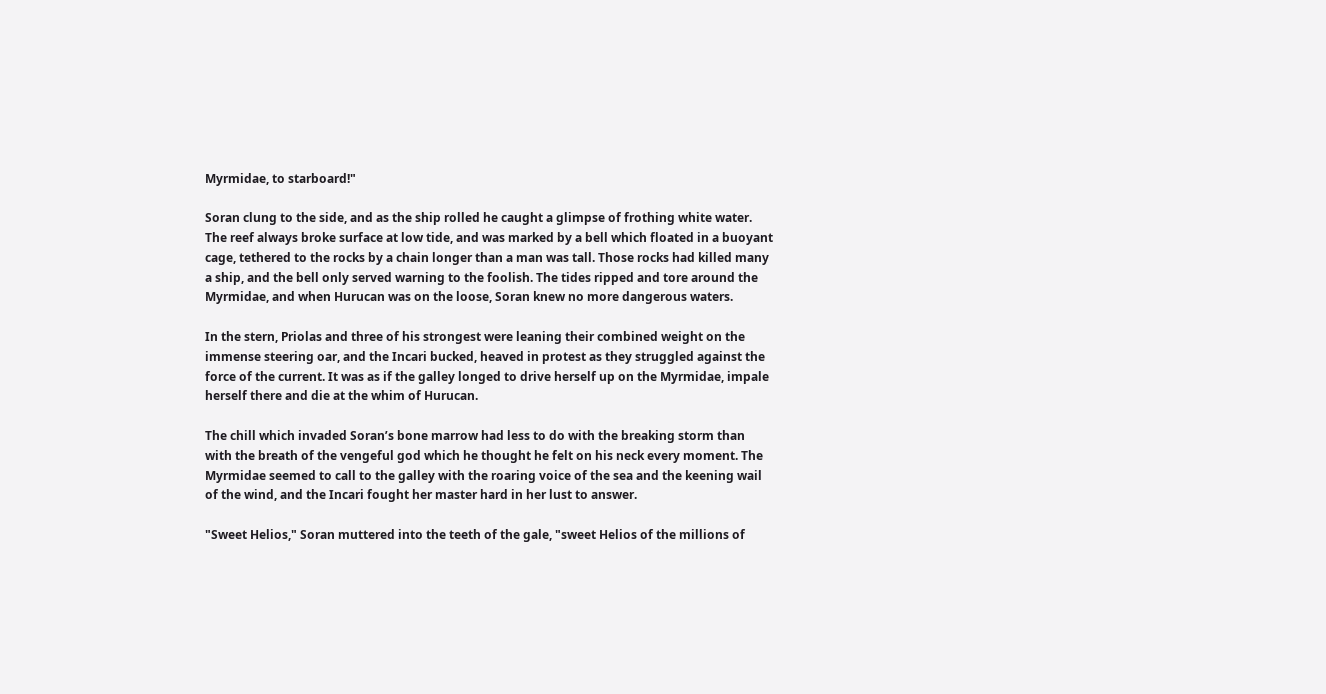Myrmidae, to starboard!"

Soran clung to the side, and as the ship rolled he caught a glimpse of frothing white water. The reef always broke surface at low tide, and was marked by a bell which floated in a buoyant cage, tethered to the rocks by a chain longer than a man was tall. Those rocks had killed many a ship, and the bell only served warning to the foolish. The tides ripped and tore around the Myrmidae, and when Hurucan was on the loose, Soran knew no more dangerous waters.

In the stern, Priolas and three of his strongest were leaning their combined weight on the immense steering oar, and the Incari bucked, heaved in protest as they struggled against the force of the current. It was as if the galley longed to drive herself up on the Myrmidae, impale herself there and die at the whim of Hurucan.

The chill which invaded Soran’s bone marrow had less to do with the breaking storm than with the breath of the vengeful god which he thought he felt on his neck every moment. The Myrmidae seemed to call to the galley with the roaring voice of the sea and the keening wail of the wind, and the Incari fought her master hard in her lust to answer.

"Sweet Helios," Soran muttered into the teeth of the gale, "sweet Helios of the millions of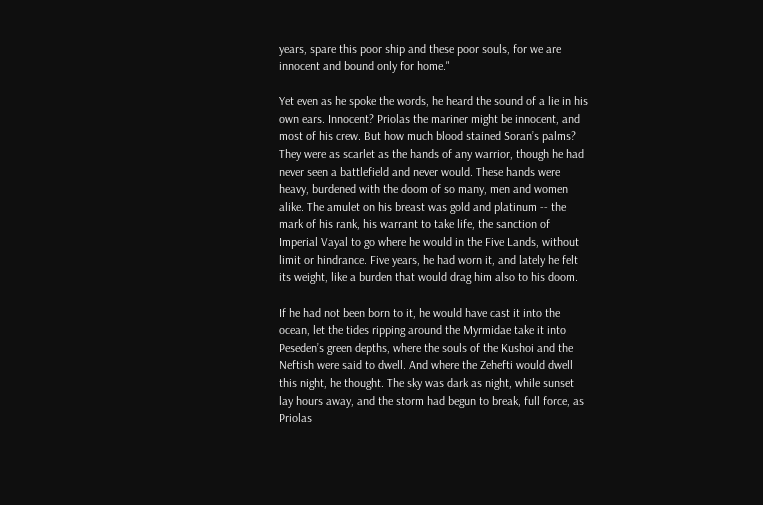years, spare this poor ship and these poor souls, for we are innocent and bound only for home."

Yet even as he spoke the words, he heard the sound of a lie in his own ears. Innocent? Priolas the mariner might be innocent, and most of his crew. But how much blood stained Soran’s palms? They were as scarlet as the hands of any warrior, though he had never seen a battlefield and never would. These hands were heavy, burdened with the doom of so many, men and women alike. The amulet on his breast was gold and platinum -- the mark of his rank, his warrant to take life, the sanction of Imperial Vayal to go where he would in the Five Lands, without limit or hindrance. Five years, he had worn it, and lately he felt its weight, like a burden that would drag him also to his doom.

If he had not been born to it, he would have cast it into the ocean, let the tides ripping around the Myrmidae take it into Peseden’s green depths, where the souls of the Kushoi and the Neftish were said to dwell. And where the Zehefti would dwell this night, he thought. The sky was dark as night, while sunset lay hours away, and the storm had begun to break, full force, as Priolas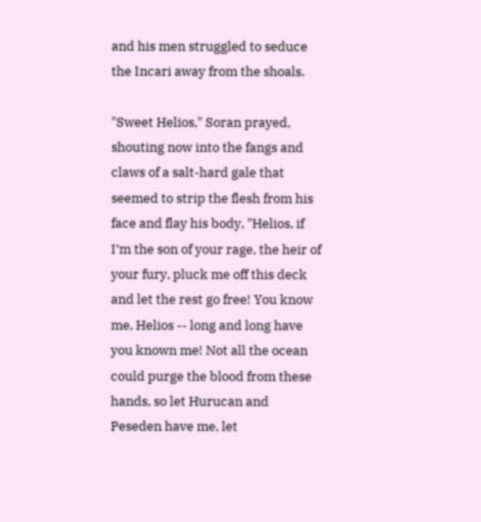and his men struggled to seduce the Incari away from the shoals.

"Sweet Helios," Soran prayed, shouting now into the fangs and claws of a salt-hard gale that seemed to strip the flesh from his face and flay his body, "Helios, if I’m the son of your rage, the heir of your fury, pluck me off this deck and let the rest go free! You know me, Helios -- long and long have you known me! Not all the ocean could purge the blood from these hands, so let Hurucan and Peseden have me, let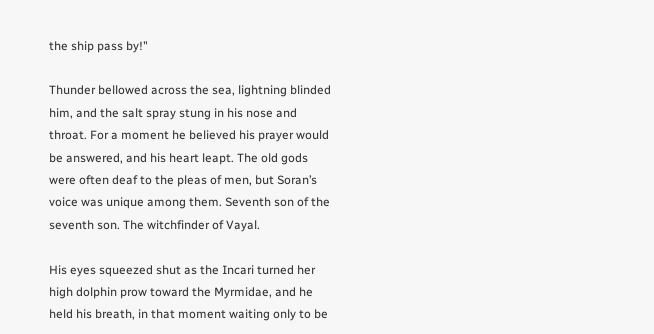the ship pass by!"

Thunder bellowed across the sea, lightning blinded him, and the salt spray stung in his nose and throat. For a moment he believed his prayer would be answered, and his heart leapt. The old gods were often deaf to the pleas of men, but Soran’s voice was unique among them. Seventh son of the seventh son. The witchfinder of Vayal.

His eyes squeezed shut as the Incari turned her high dolphin prow toward the Myrmidae, and he held his breath, in that moment waiting only to be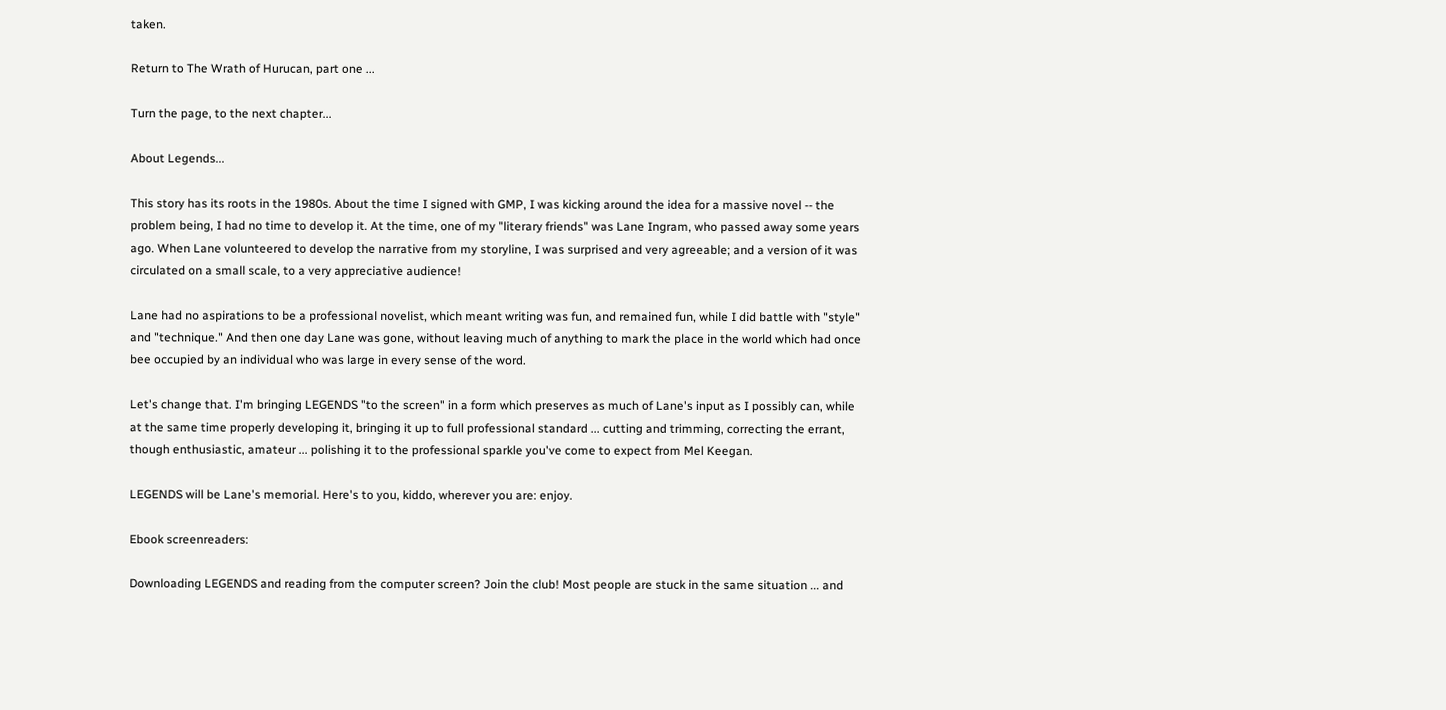taken.

Return to The Wrath of Hurucan, part one ...

Turn the page, to the next chapter...

About Legends...

This story has its roots in the 1980s. About the time I signed with GMP, I was kicking around the idea for a massive novel -- the problem being, I had no time to develop it. At the time, one of my "literary friends" was Lane Ingram, who passed away some years ago. When Lane volunteered to develop the narrative from my storyline, I was surprised and very agreeable; and a version of it was circulated on a small scale, to a very appreciative audience!

Lane had no aspirations to be a professional novelist, which meant writing was fun, and remained fun, while I did battle with "style" and "technique." And then one day Lane was gone, without leaving much of anything to mark the place in the world which had once bee occupied by an individual who was large in every sense of the word.

Let's change that. I'm bringing LEGENDS "to the screen" in a form which preserves as much of Lane's input as I possibly can, while at the same time properly developing it, bringing it up to full professional standard ... cutting and trimming, correcting the errant, though enthusiastic, amateur ... polishing it to the professional sparkle you've come to expect from Mel Keegan.

LEGENDS will be Lane's memorial. Here's to you, kiddo, wherever you are: enjoy.

Ebook screenreaders:

Downloading LEGENDS and reading from the computer screen? Join the club! Most people are stuck in the same situation ... and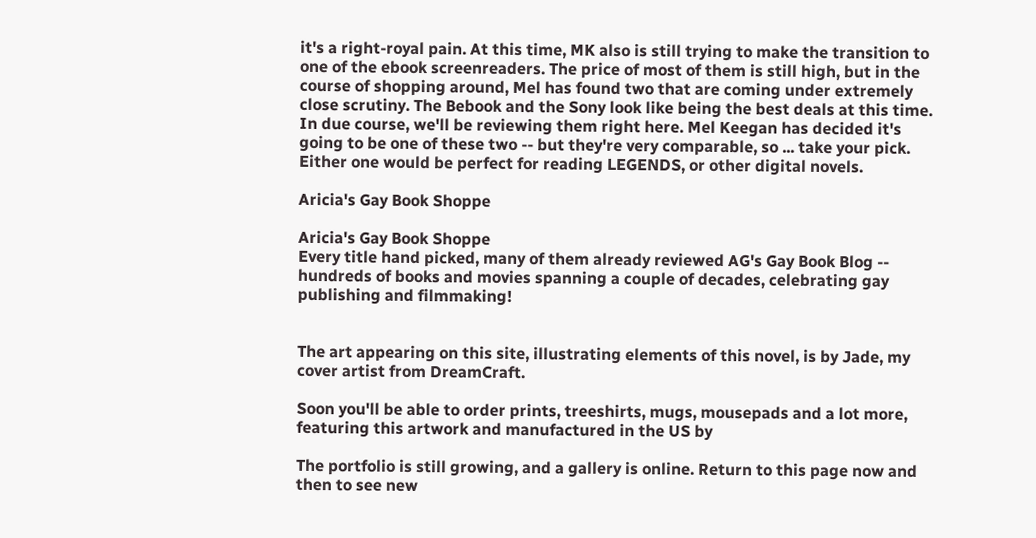it's a right-royal pain. At this time, MK also is still trying to make the transition to one of the ebook screenreaders. The price of most of them is still high, but in the course of shopping around, Mel has found two that are coming under extremely close scrutiny. The Bebook and the Sony look like being the best deals at this time. In due course, we'll be reviewing them right here. Mel Keegan has decided it's going to be one of these two -- but they're very comparable, so ... take your pick. Either one would be perfect for reading LEGENDS, or other digital novels.

Aricia's Gay Book Shoppe

Aricia's Gay Book Shoppe
Every title hand picked, many of them already reviewed AG's Gay Book Blog -- hundreds of books and movies spanning a couple of decades, celebrating gay publishing and filmmaking!


The art appearing on this site, illustrating elements of this novel, is by Jade, my cover artist from DreamCraft.

Soon you'll be able to order prints, treeshirts, mugs, mousepads and a lot more, featuring this artwork and manufactured in the US by

The portfolio is still growing, and a gallery is online. Return to this page now and then to see new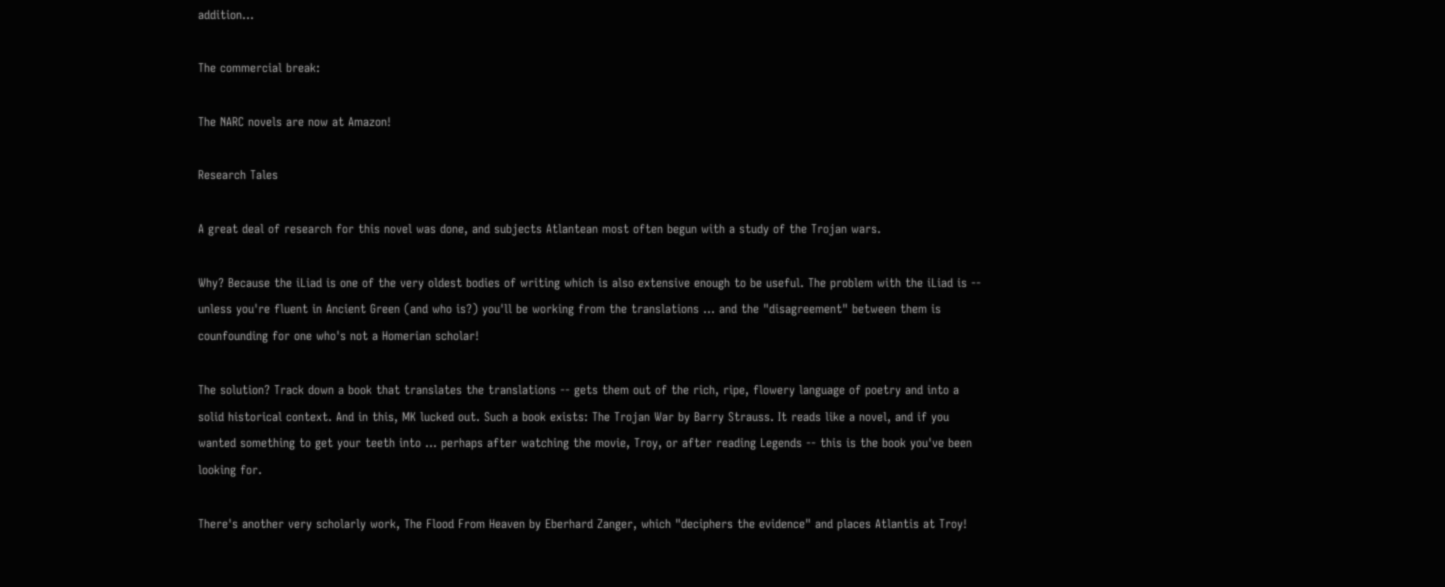addition...

The commercial break:

The NARC novels are now at Amazon!

Research Tales

A great deal of research for this novel was done, and subjects Atlantean most often begun with a study of the Trojan wars.

Why? Because the iLiad is one of the very oldest bodies of writing which is also extensive enough to be useful. The problem with the iLiad is -- unless you're fluent in Ancient Green (and who is?) you'll be working from the translations ... and the "disagreement" between them is counfounding for one who's not a Homerian scholar!

The solution? Track down a book that translates the translations -- gets them out of the rich, ripe, flowery language of poetry and into a solid historical context. And in this, MK lucked out. Such a book exists: The Trojan War by Barry Strauss. It reads like a novel, and if you wanted something to get your teeth into ... perhaps after watching the movie, Troy, or after reading Legends -- this is the book you've been looking for.

There's another very scholarly work, The Flood From Heaven by Eberhard Zanger, which "deciphers the evidence" and places Atlantis at Troy!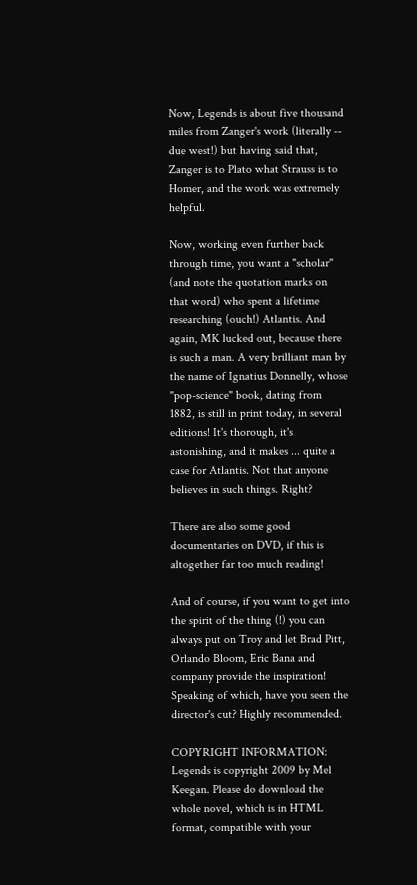Now, Legends is about five thousand miles from Zanger's work (literally -- due west!) but having said that, Zanger is to Plato what Strauss is to Homer, and the work was extremely helpful.

Now, working even further back through time, you want a "scholar" (and note the quotation marks on that word) who spent a lifetime researching (ouch!) Atlantis. And again, MK lucked out, because there is such a man. A very brilliant man by the name of Ignatius Donnelly, whose "pop-science" book, dating from 1882, is still in print today, in several editions! It's thorough, it's astonishing, and it makes ... quite a case for Atlantis. Not that anyone believes in such things. Right?

There are also some good documentaries on DVD, if this is altogether far too much reading!

And of course, if you want to get into the spirit of the thing (!) you can always put on Troy and let Brad Pitt, Orlando Bloom, Eric Bana and company provide the inspiration! Speaking of which, have you seen the director's cut? Highly recommended.

COPYRIGHT INFORMATION: Legends is copyright 2009 by Mel Keegan. Please do download the whole novel, which is in HTML format, compatible with your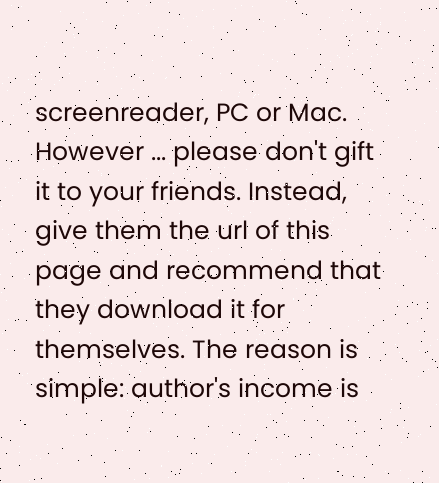screenreader, PC or Mac. However ... please don't gift it to your friends. Instead, give them the url of this page and recommend that they download it for themselves. The reason is simple: author's income is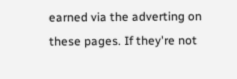earned via the adverting on these pages. If they're not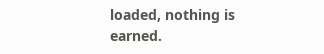loaded, nothing is earned.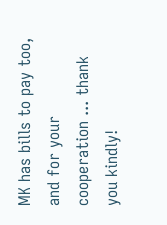MK has bills to pay too, and for your cooperation ... thank you kindly!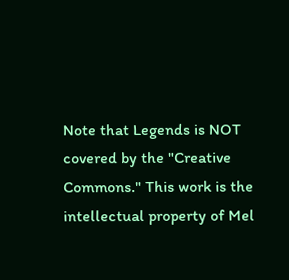Note that Legends is NOT covered by the "Creative Commons." This work is the intellectual property of Mel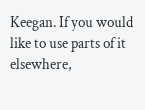Keegan. If you would like to use parts of it elsewhere,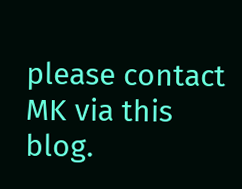please contact MK via this blog.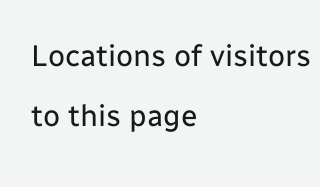Locations of visitors to this page